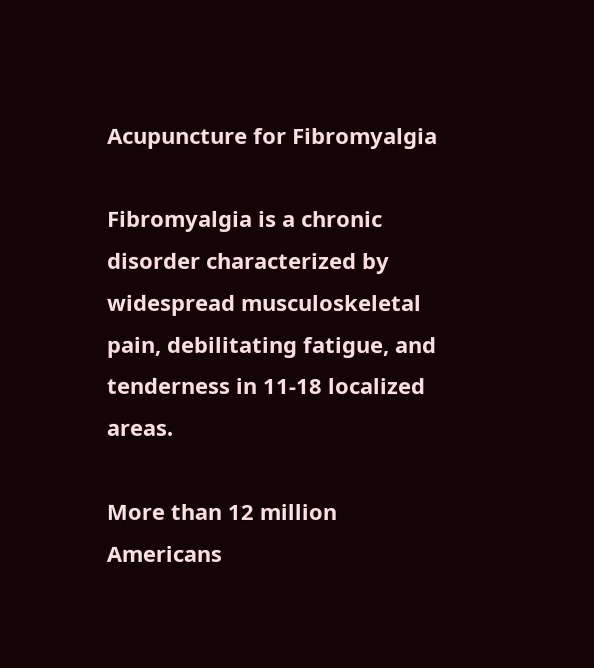Acupuncture for Fibromyalgia

Fibromyalgia is a chronic disorder characterized by widespread musculoskeletal pain, debilitating fatigue, and tenderness in 11-18 localized areas.

More than 12 million Americans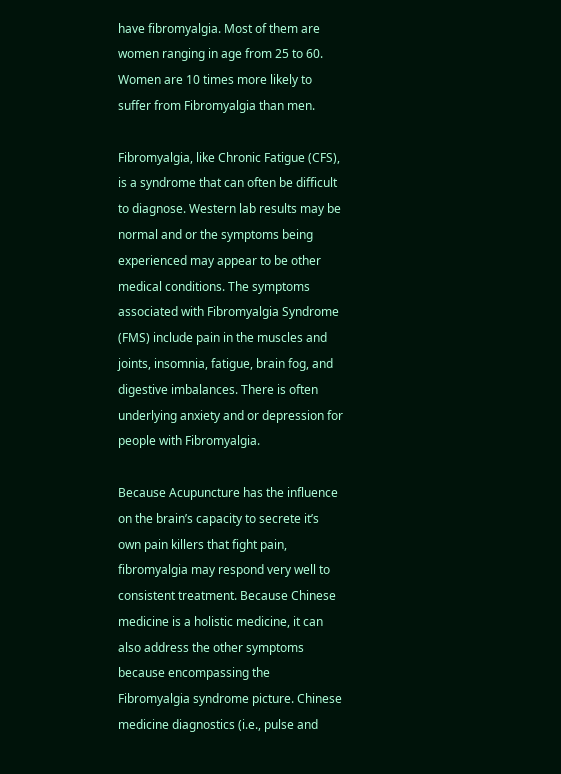have fibromyalgia. Most of them are women ranging in age from 25 to 60. Women are 10 times more likely to suffer from Fibromyalgia than men.

Fibromyalgia, like Chronic Fatigue (CFS), is a syndrome that can often be difficult to diagnose. Western lab results may be normal and or the symptoms being experienced may appear to be other medical conditions. The symptoms associated with Fibromyalgia Syndrome (FMS) include pain in the muscles and joints, insomnia, fatigue, brain fog, and digestive imbalances. There is often underlying anxiety and or depression for people with Fibromyalgia.

Because Acupuncture has the influence on the brain’s capacity to secrete it’s own pain killers that fight pain, fibromyalgia may respond very well to consistent treatment. Because Chinese medicine is a holistic medicine, it can also address the other symptoms because encompassing the Fibromyalgia syndrome picture. Chinese medicine diagnostics (i.e., pulse and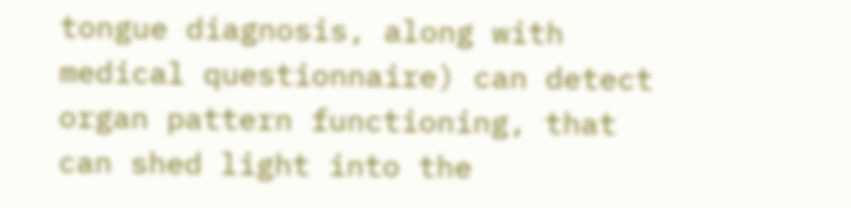tongue diagnosis, along with medical questionnaire) can detect organ pattern functioning, that can shed light into the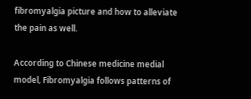fibromyalgia picture and how to alleviate the pain as well.

According to Chinese medicine medial model, Fibromyalgia follows patterns of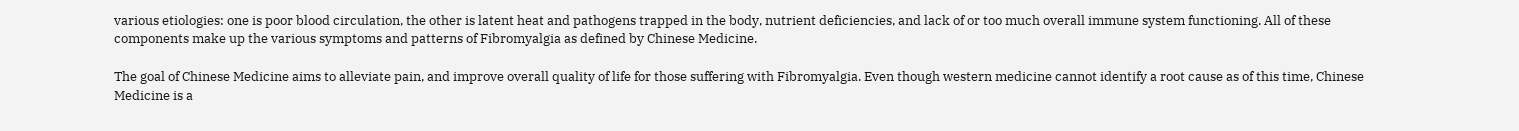various etiologies: one is poor blood circulation, the other is latent heat and pathogens trapped in the body, nutrient deficiencies, and lack of or too much overall immune system functioning. All of these components make up the various symptoms and patterns of Fibromyalgia as defined by Chinese Medicine.

The goal of Chinese Medicine aims to alleviate pain, and improve overall quality of life for those suffering with Fibromyalgia. Even though western medicine cannot identify a root cause as of this time, Chinese Medicine is a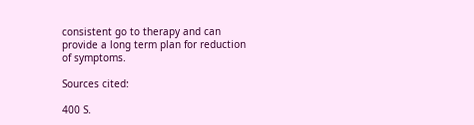consistent go to therapy and can provide a long term plan for reduction of symptoms.

Sources cited:

400 S.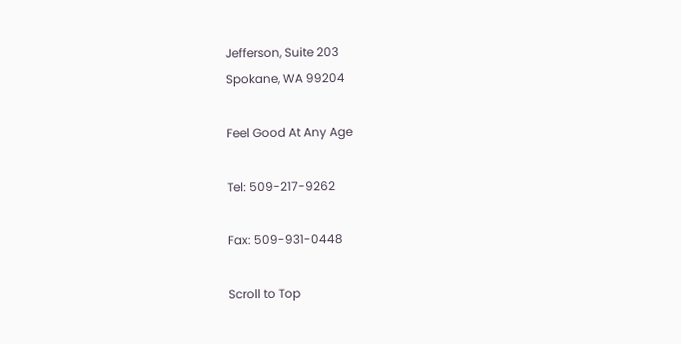Jefferson, Suite 203
Spokane, WA 99204

Feel Good At Any Age

Tel: 509-217-9262

Fax: 509-931-0448

Scroll to Top